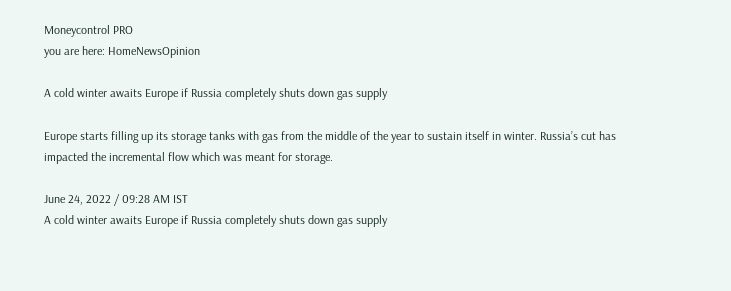Moneycontrol PRO
you are here: HomeNewsOpinion

A cold winter awaits Europe if Russia completely shuts down gas supply

Europe starts filling up its storage tanks with gas from the middle of the year to sustain itself in winter. Russia’s cut has impacted the incremental flow which was meant for storage.

June 24, 2022 / 09:28 AM IST
A cold winter awaits Europe if Russia completely shuts down gas supply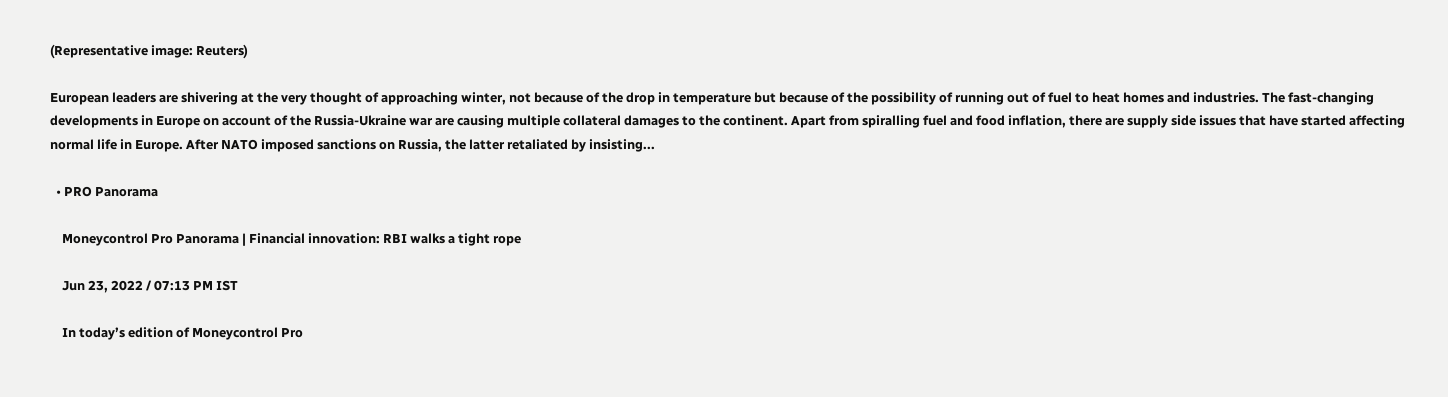(Representative image: Reuters)

European leaders are shivering at the very thought of approaching winter, not because of the drop in temperature but because of the possibility of running out of fuel to heat homes and industries. The fast-changing developments in Europe on account of the Russia-Ukraine war are causing multiple collateral damages to the continent. Apart from spiralling fuel and food inflation, there are supply side issues that have started affecting normal life in Europe. After NATO imposed sanctions on Russia, the latter retaliated by insisting...

  • PRO Panorama

    Moneycontrol Pro Panorama | Financial innovation: RBI walks a tight rope

    Jun 23, 2022 / 07:13 PM IST

    In today’s edition of Moneycontrol Pro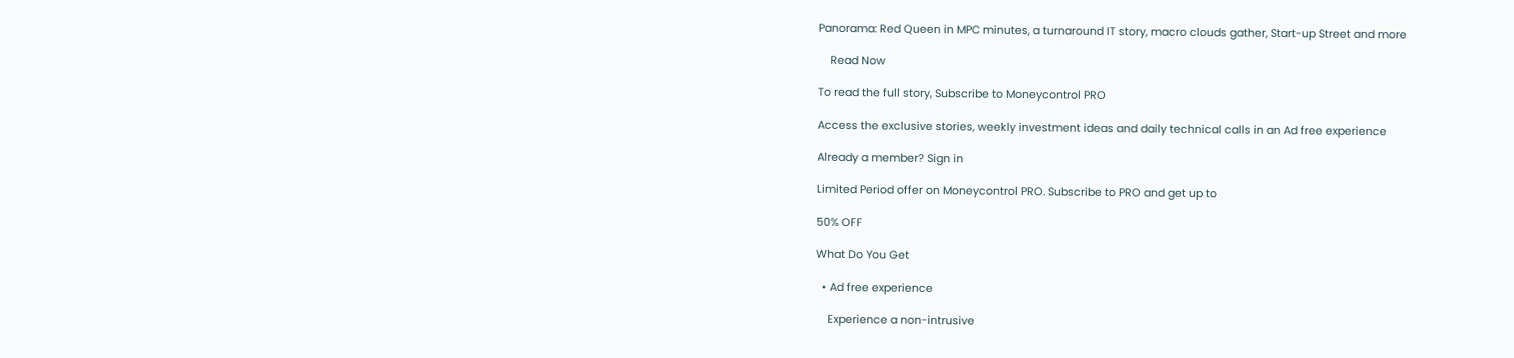Panorama: Red Queen in MPC minutes, a turnaround IT story, macro clouds gather, Start-up Street and more

    Read Now

To read the full story, Subscribe to Moneycontrol PRO

Access the exclusive stories, weekly investment ideas and daily technical calls in an Ad free experience

Already a member? Sign in

Limited Period offer on Moneycontrol PRO. Subscribe to PRO and get up to

50% OFF

What Do You Get

  • Ad free experience

    Experience a non-intrusive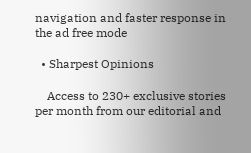navigation and faster response in the ad free mode

  • Sharpest Opinions

    Access to 230+ exclusive stories per month from our editorial and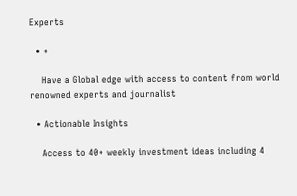Experts

  • +

    Have a Global edge with access to content from world renowned experts and journalist

  • Actionable Insights

    Access to 40+ weekly investment ideas including 4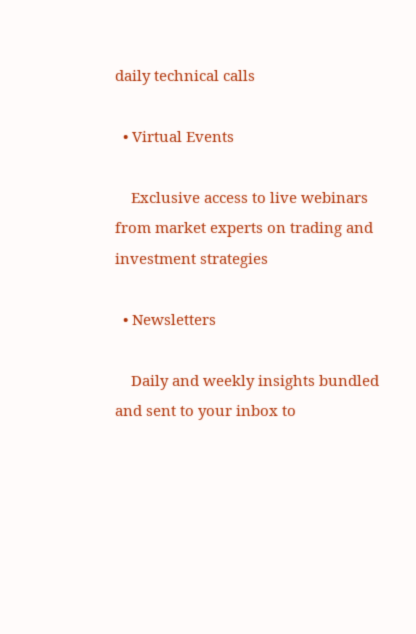daily technical calls

  • Virtual Events

    Exclusive access to live webinars from market experts on trading and investment strategies

  • Newsletters

    Daily and weekly insights bundled and sent to your inbox to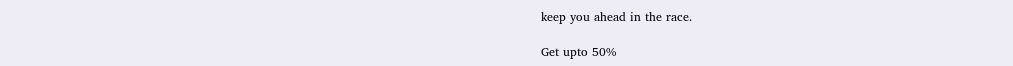keep you ahead in the race.

Get upto 50%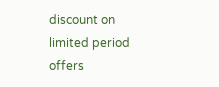discount on limited period offers